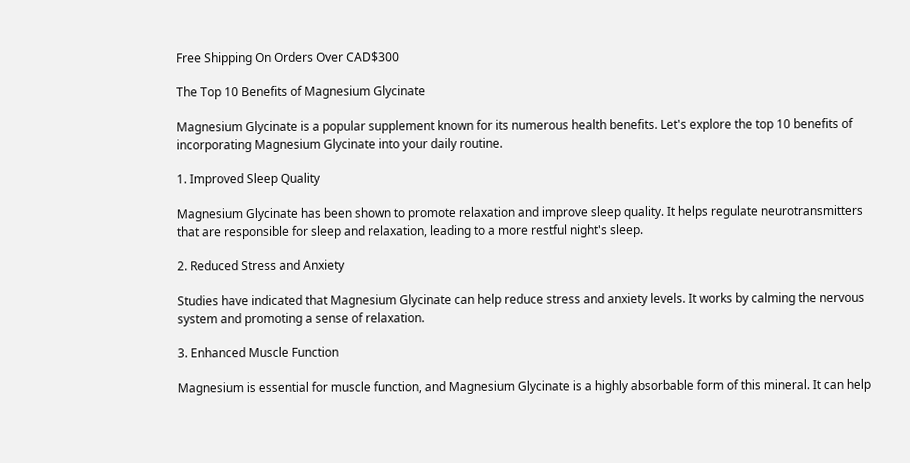Free Shipping On Orders Over CAD$300

The Top 10 Benefits of Magnesium Glycinate

Magnesium Glycinate is a popular supplement known for its numerous health benefits. Let's explore the top 10 benefits of incorporating Magnesium Glycinate into your daily routine.

1. Improved Sleep Quality

Magnesium Glycinate has been shown to promote relaxation and improve sleep quality. It helps regulate neurotransmitters that are responsible for sleep and relaxation, leading to a more restful night's sleep.

2. Reduced Stress and Anxiety

Studies have indicated that Magnesium Glycinate can help reduce stress and anxiety levels. It works by calming the nervous system and promoting a sense of relaxation.

3. Enhanced Muscle Function

Magnesium is essential for muscle function, and Magnesium Glycinate is a highly absorbable form of this mineral. It can help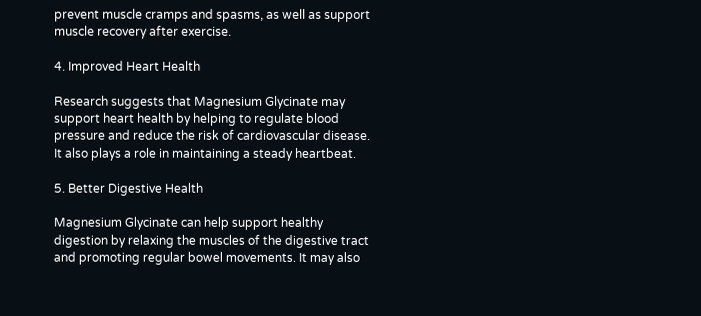prevent muscle cramps and spasms, as well as support muscle recovery after exercise.

4. Improved Heart Health

Research suggests that Magnesium Glycinate may support heart health by helping to regulate blood pressure and reduce the risk of cardiovascular disease. It also plays a role in maintaining a steady heartbeat.

5. Better Digestive Health

Magnesium Glycinate can help support healthy digestion by relaxing the muscles of the digestive tract and promoting regular bowel movements. It may also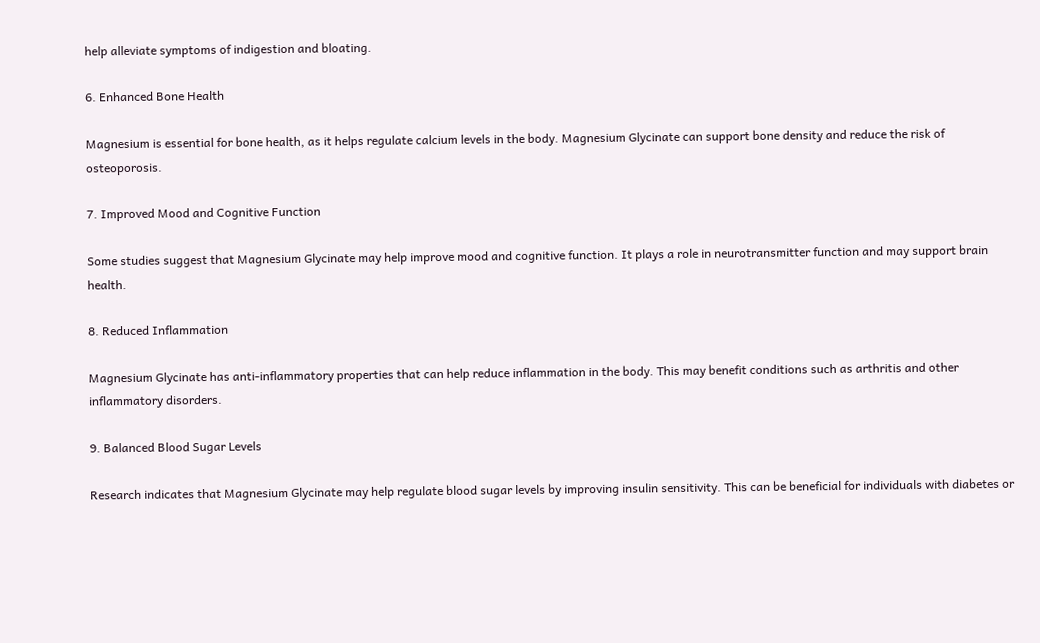help alleviate symptoms of indigestion and bloating.

6. Enhanced Bone Health

Magnesium is essential for bone health, as it helps regulate calcium levels in the body. Magnesium Glycinate can support bone density and reduce the risk of osteoporosis.

7. Improved Mood and Cognitive Function

Some studies suggest that Magnesium Glycinate may help improve mood and cognitive function. It plays a role in neurotransmitter function and may support brain health.

8. Reduced Inflammation

Magnesium Glycinate has anti-inflammatory properties that can help reduce inflammation in the body. This may benefit conditions such as arthritis and other inflammatory disorders.

9. Balanced Blood Sugar Levels

Research indicates that Magnesium Glycinate may help regulate blood sugar levels by improving insulin sensitivity. This can be beneficial for individuals with diabetes or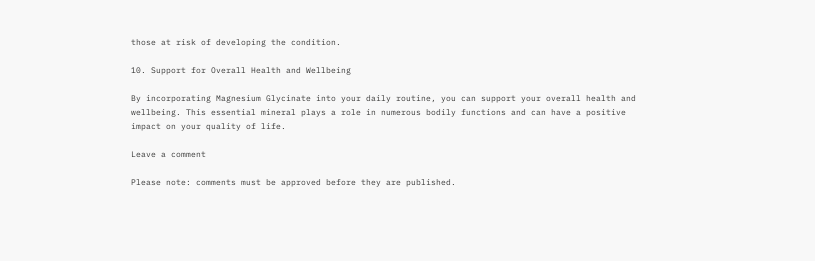those at risk of developing the condition.

10. Support for Overall Health and Wellbeing

By incorporating Magnesium Glycinate into your daily routine, you can support your overall health and wellbeing. This essential mineral plays a role in numerous bodily functions and can have a positive impact on your quality of life.

Leave a comment

Please note: comments must be approved before they are published.